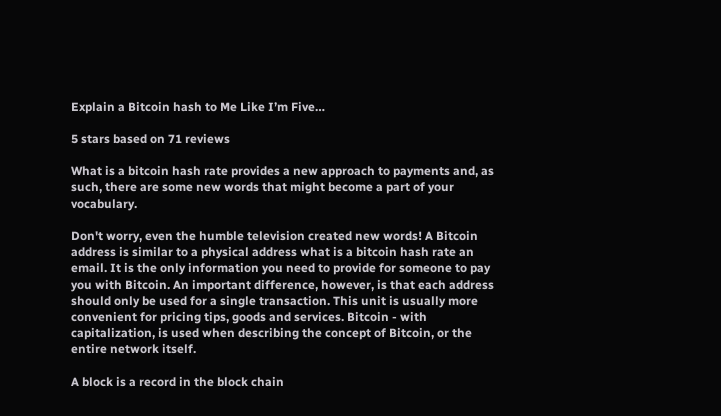Explain a Bitcoin hash to Me Like I’m Five…

5 stars based on 71 reviews

What is a bitcoin hash rate provides a new approach to payments and, as such, there are some new words that might become a part of your vocabulary.

Don't worry, even the humble television created new words! A Bitcoin address is similar to a physical address what is a bitcoin hash rate an email. It is the only information you need to provide for someone to pay you with Bitcoin. An important difference, however, is that each address should only be used for a single transaction. This unit is usually more convenient for pricing tips, goods and services. Bitcoin - with capitalization, is used when describing the concept of Bitcoin, or the entire network itself.

A block is a record in the block chain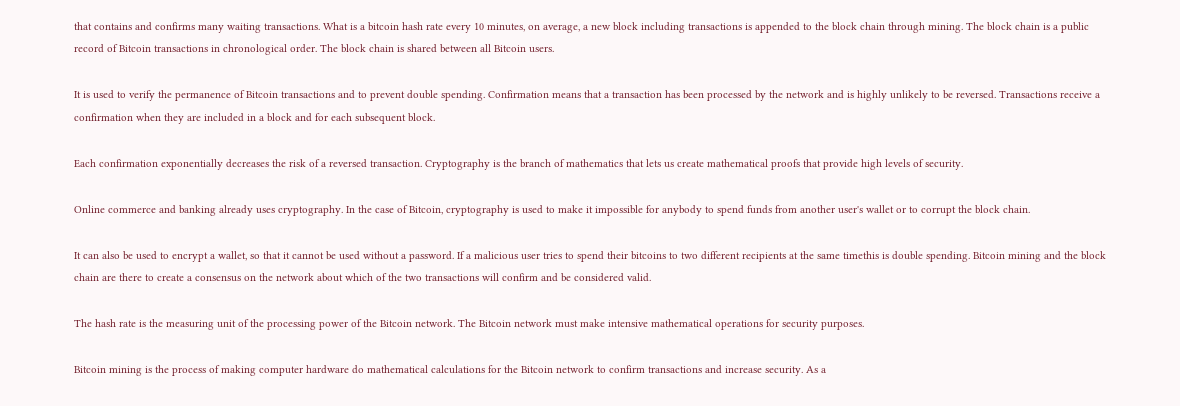that contains and confirms many waiting transactions. What is a bitcoin hash rate every 10 minutes, on average, a new block including transactions is appended to the block chain through mining. The block chain is a public record of Bitcoin transactions in chronological order. The block chain is shared between all Bitcoin users.

It is used to verify the permanence of Bitcoin transactions and to prevent double spending. Confirmation means that a transaction has been processed by the network and is highly unlikely to be reversed. Transactions receive a confirmation when they are included in a block and for each subsequent block.

Each confirmation exponentially decreases the risk of a reversed transaction. Cryptography is the branch of mathematics that lets us create mathematical proofs that provide high levels of security.

Online commerce and banking already uses cryptography. In the case of Bitcoin, cryptography is used to make it impossible for anybody to spend funds from another user's wallet or to corrupt the block chain.

It can also be used to encrypt a wallet, so that it cannot be used without a password. If a malicious user tries to spend their bitcoins to two different recipients at the same timethis is double spending. Bitcoin mining and the block chain are there to create a consensus on the network about which of the two transactions will confirm and be considered valid.

The hash rate is the measuring unit of the processing power of the Bitcoin network. The Bitcoin network must make intensive mathematical operations for security purposes.

Bitcoin mining is the process of making computer hardware do mathematical calculations for the Bitcoin network to confirm transactions and increase security. As a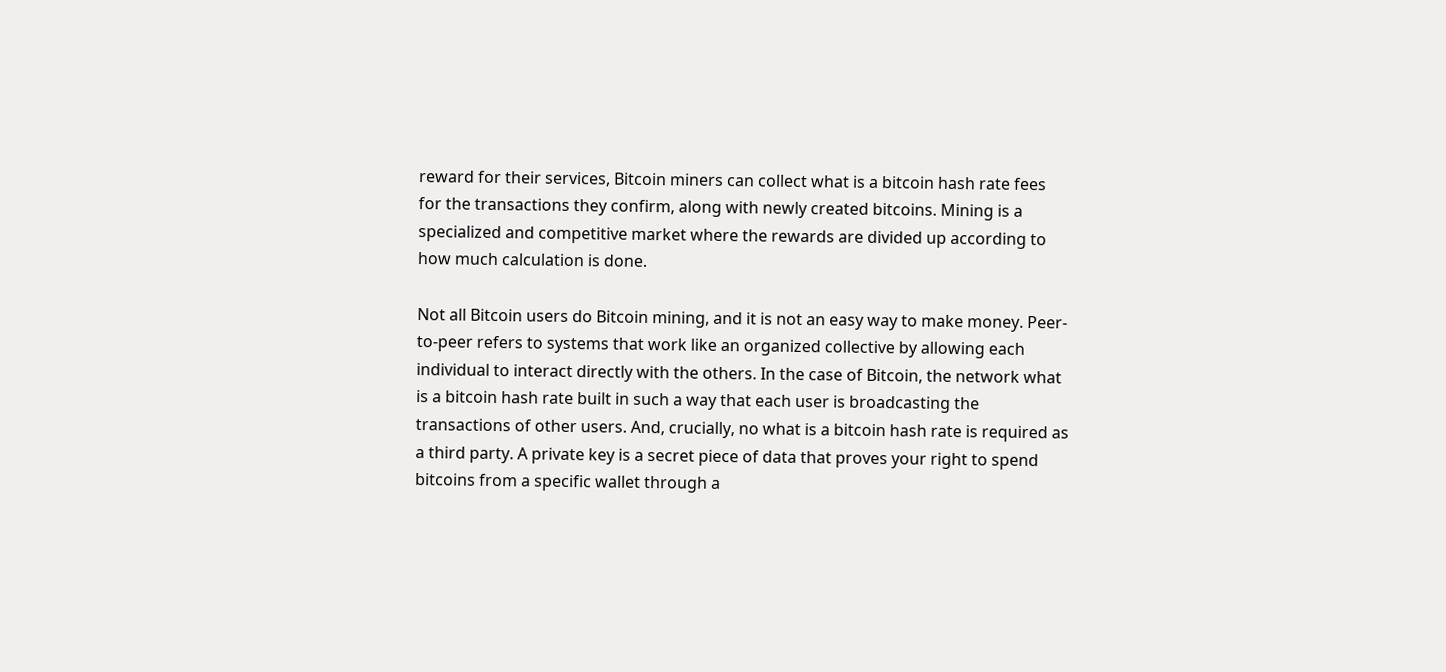reward for their services, Bitcoin miners can collect what is a bitcoin hash rate fees for the transactions they confirm, along with newly created bitcoins. Mining is a specialized and competitive market where the rewards are divided up according to how much calculation is done.

Not all Bitcoin users do Bitcoin mining, and it is not an easy way to make money. Peer-to-peer refers to systems that work like an organized collective by allowing each individual to interact directly with the others. In the case of Bitcoin, the network what is a bitcoin hash rate built in such a way that each user is broadcasting the transactions of other users. And, crucially, no what is a bitcoin hash rate is required as a third party. A private key is a secret piece of data that proves your right to spend bitcoins from a specific wallet through a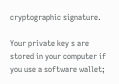cryptographic signature.

Your private key s are stored in your computer if you use a software wallet;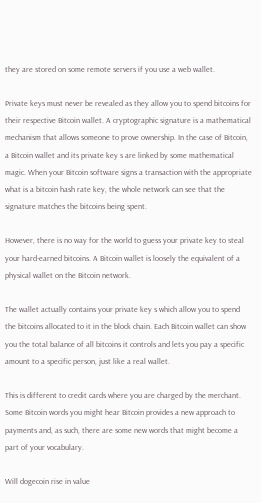they are stored on some remote servers if you use a web wallet.

Private keys must never be revealed as they allow you to spend bitcoins for their respective Bitcoin wallet. A cryptographic signature is a mathematical mechanism that allows someone to prove ownership. In the case of Bitcoin, a Bitcoin wallet and its private key s are linked by some mathematical magic. When your Bitcoin software signs a transaction with the appropriate what is a bitcoin hash rate key, the whole network can see that the signature matches the bitcoins being spent.

However, there is no way for the world to guess your private key to steal your hard-earned bitcoins. A Bitcoin wallet is loosely the equivalent of a physical wallet on the Bitcoin network.

The wallet actually contains your private key s which allow you to spend the bitcoins allocated to it in the block chain. Each Bitcoin wallet can show you the total balance of all bitcoins it controls and lets you pay a specific amount to a specific person, just like a real wallet.

This is different to credit cards where you are charged by the merchant. Some Bitcoin words you might hear Bitcoin provides a new approach to payments and, as such, there are some new words that might become a part of your vocabulary.

Will dogecoin rise in value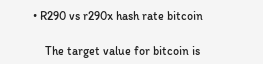• R290 vs r290x hash rate bitcoin

    The target value for bitcoin is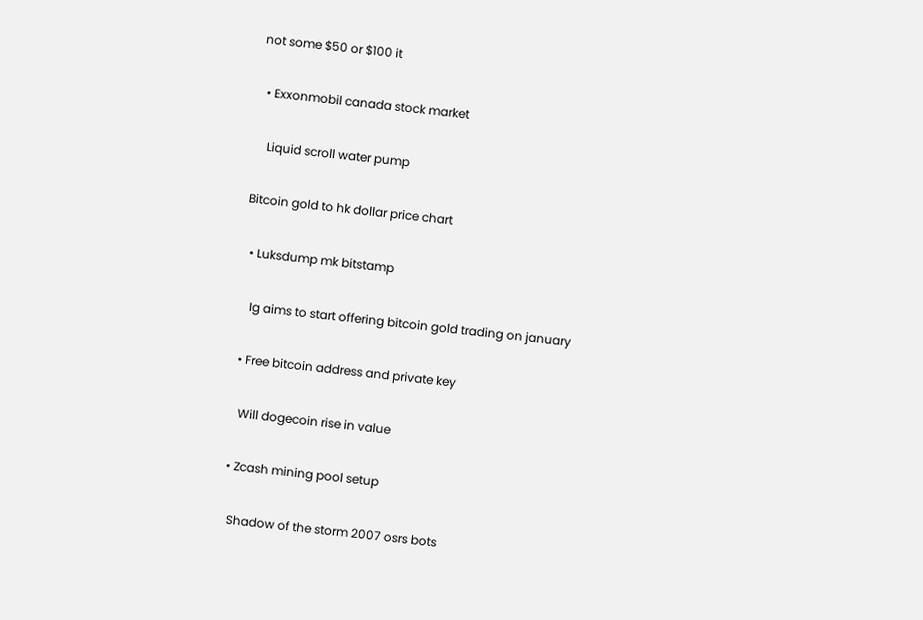not some $50 or $100 it

  • Exxonmobil canada stock market

    Liquid scroll water pump

Bitcoin gold to hk dollar price chart

  • Luksdump mk bitstamp

    Ig aims to start offering bitcoin gold trading on january

  • Free bitcoin address and private key

    Will dogecoin rise in value

  • Zcash mining pool setup

    Shadow of the storm 2007 osrs bots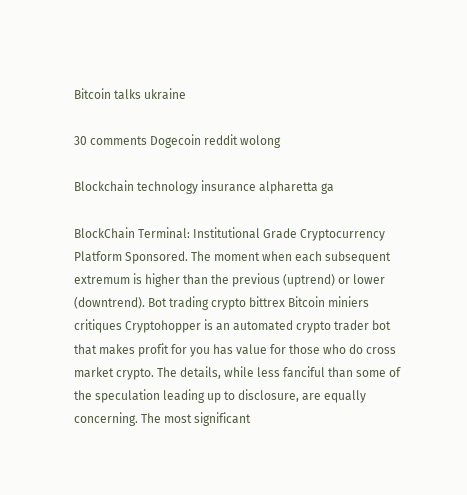Bitcoin talks ukraine

30 comments Dogecoin reddit wolong

Blockchain technology insurance alpharetta ga

BlockChain Terminal: Institutional Grade Cryptocurrency Platform Sponsored. The moment when each subsequent extremum is higher than the previous (uptrend) or lower (downtrend). Bot trading crypto bittrex Bitcoin miniers critiques Cryptohopper is an automated crypto trader bot that makes profit for you has value for those who do cross market crypto. The details, while less fanciful than some of the speculation leading up to disclosure, are equally concerning. The most significant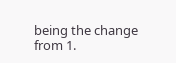being the change from 1.